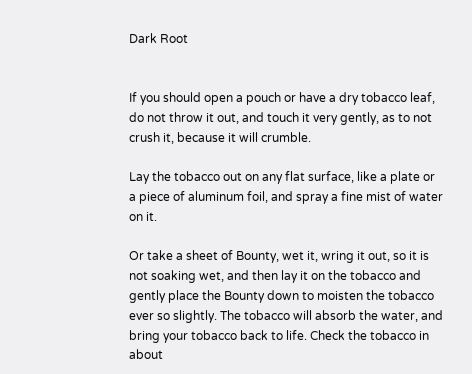Dark Root


If you should open a pouch or have a dry tobacco leaf, do not throw it out, and touch it very gently, as to not crush it, because it will crumble.

Lay the tobacco out on any flat surface, like a plate or a piece of aluminum foil, and spray a fine mist of water on it.

Or take a sheet of Bounty, wet it, wring it out, so it is not soaking wet, and then lay it on the tobacco and gently place the Bounty down to moisten the tobacco ever so slightly. The tobacco will absorb the water, and bring your tobacco back to life. Check the tobacco in about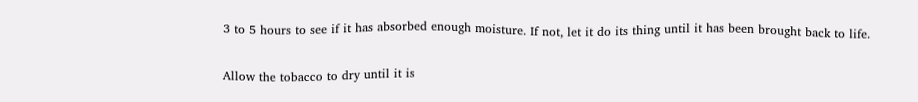3 to 5 hours to see if it has absorbed enough moisture. If not, let it do its thing until it has been brought back to life.

Allow the tobacco to dry until it is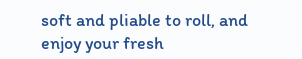soft and pliable to roll, and enjoy your fresh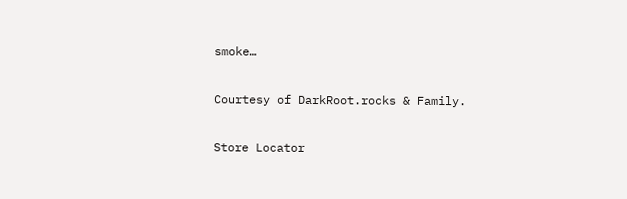smoke…

Courtesy of DarkRoot.rocks & Family.

Store Locator